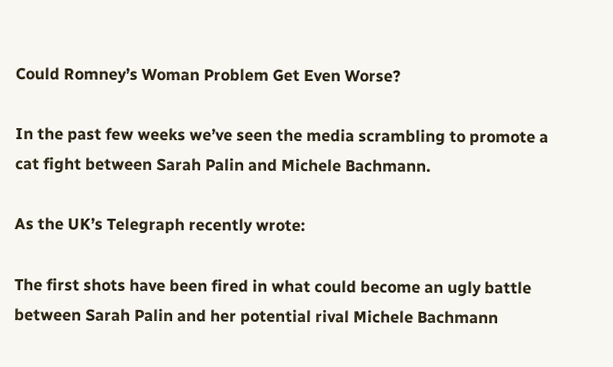Could Romney’s Woman Problem Get Even Worse?

In the past few weeks we’ve seen the media scrambling to promote a cat fight between Sarah Palin and Michele Bachmann.

As the UK’s Telegraph recently wrote:

The first shots have been fired in what could become an ugly battle between Sarah Palin and her potential rival Michele Bachmann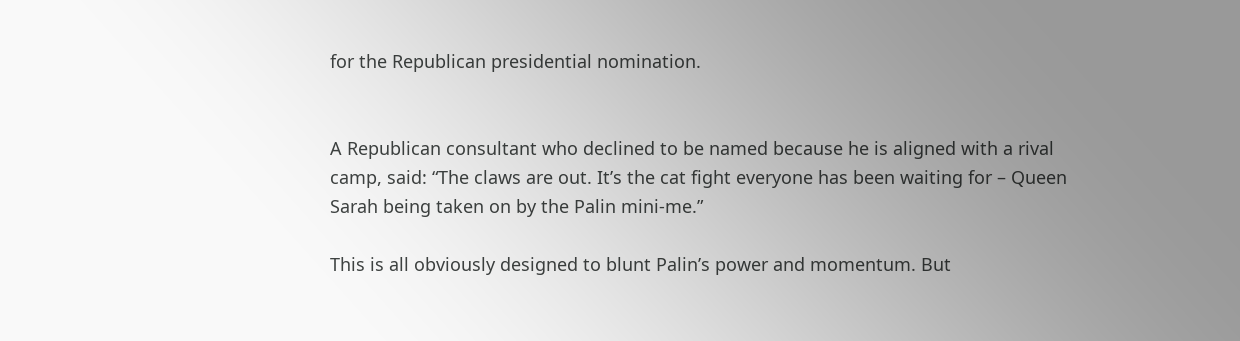for the Republican presidential nomination.


A Republican consultant who declined to be named because he is aligned with a rival camp, said: “The claws are out. It’s the cat fight everyone has been waiting for – Queen Sarah being taken on by the Palin mini-me.”

This is all obviously designed to blunt Palin’s power and momentum. But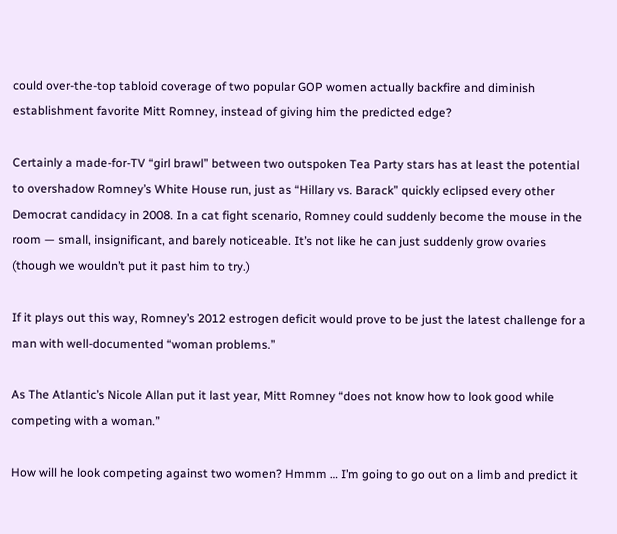could over-the-top tabloid coverage of two popular GOP women actually backfire and diminish establishment favorite Mitt Romney, instead of giving him the predicted edge?

Certainly a made-for-TV “girl brawl” between two outspoken Tea Party stars has at least the potential to overshadow Romney’s White House run, just as “Hillary vs. Barack” quickly eclipsed every other Democrat candidacy in 2008. In a cat fight scenario, Romney could suddenly become the mouse in the room — small, insignificant, and barely noticeable. It’s not like he can just suddenly grow ovaries (though we wouldn’t put it past him to try.)

If it plays out this way, Romney’s 2012 estrogen deficit would prove to be just the latest challenge for a man with well-documented “woman problems.”

As The Atlantic’s Nicole Allan put it last year, Mitt Romney “does not know how to look good while competing with a woman.”

How will he look competing against two women? Hmmm … I’m going to go out on a limb and predict it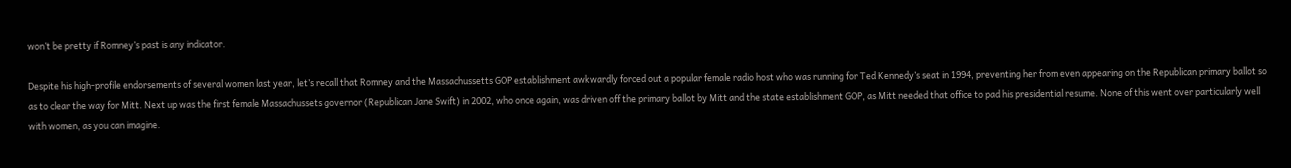won’t be pretty if Romney’s past is any indicator.

Despite his high-profile endorsements of several women last year, let’s recall that Romney and the Massachussetts GOP establishment awkwardly forced out a popular female radio host who was running for Ted Kennedy’s seat in 1994, preventing her from even appearing on the Republican primary ballot so as to clear the way for Mitt. Next up was the first female Massachussets governor (Republican Jane Swift) in 2002, who once again, was driven off the primary ballot by Mitt and the state establishment GOP, as Mitt needed that office to pad his presidential resume. None of this went over particularly well with women, as you can imagine.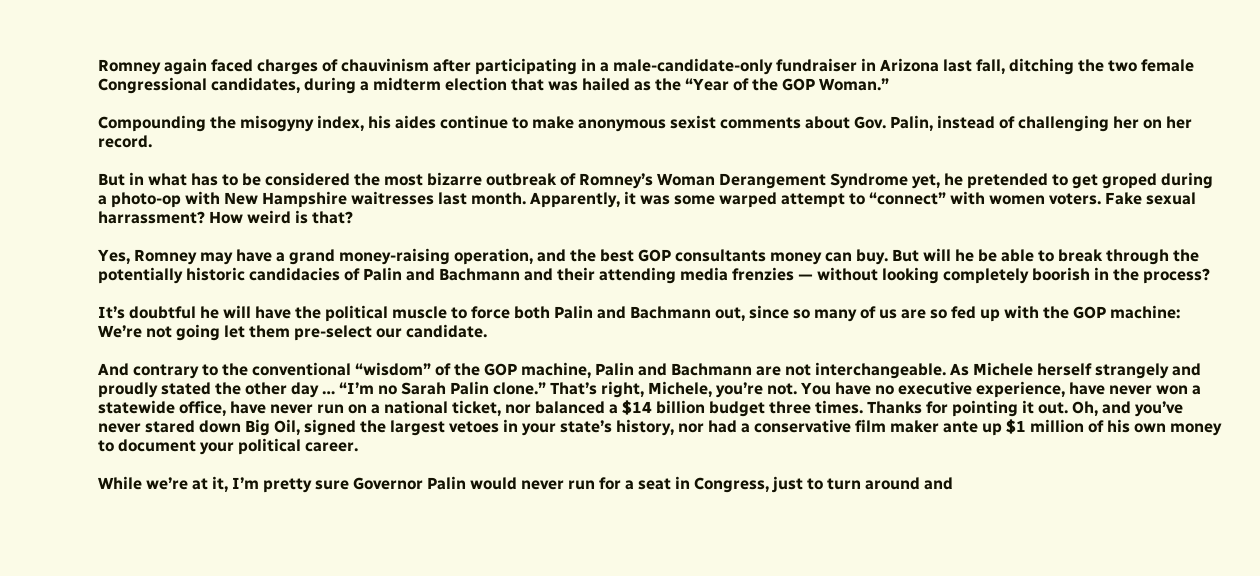Romney again faced charges of chauvinism after participating in a male-candidate-only fundraiser in Arizona last fall, ditching the two female Congressional candidates, during a midterm election that was hailed as the “Year of the GOP Woman.”

Compounding the misogyny index, his aides continue to make anonymous sexist comments about Gov. Palin, instead of challenging her on her record.

But in what has to be considered the most bizarre outbreak of Romney’s Woman Derangement Syndrome yet, he pretended to get groped during a photo-op with New Hampshire waitresses last month. Apparently, it was some warped attempt to “connect” with women voters. Fake sexual harrassment? How weird is that?

Yes, Romney may have a grand money-raising operation, and the best GOP consultants money can buy. But will he be able to break through the potentially historic candidacies of Palin and Bachmann and their attending media frenzies — without looking completely boorish in the process?

It’s doubtful he will have the political muscle to force both Palin and Bachmann out, since so many of us are so fed up with the GOP machine: We’re not going let them pre-select our candidate.

And contrary to the conventional “wisdom” of the GOP machine, Palin and Bachmann are not interchangeable. As Michele herself strangely and proudly stated the other day … “I’m no Sarah Palin clone.” That’s right, Michele, you’re not. You have no executive experience, have never won a statewide office, have never run on a national ticket, nor balanced a $14 billion budget three times. Thanks for pointing it out. Oh, and you’ve never stared down Big Oil, signed the largest vetoes in your state’s history, nor had a conservative film maker ante up $1 million of his own money to document your political career.

While we’re at it, I’m pretty sure Governor Palin would never run for a seat in Congress, just to turn around and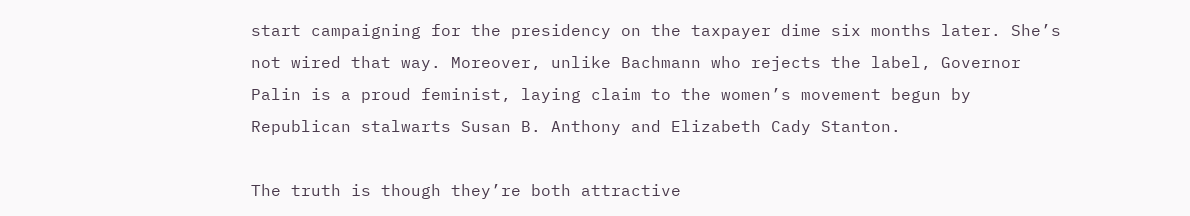start campaigning for the presidency on the taxpayer dime six months later. She’s not wired that way. Moreover, unlike Bachmann who rejects the label, Governor Palin is a proud feminist, laying claim to the women’s movement begun by Republican stalwarts Susan B. Anthony and Elizabeth Cady Stanton.

The truth is though they’re both attractive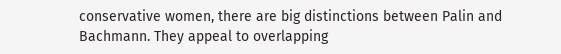conservative women, there are big distinctions between Palin and Bachmann. They appeal to overlapping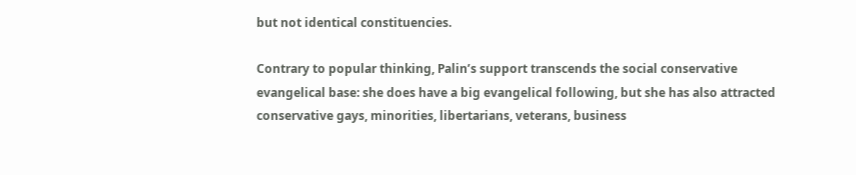but not identical constituencies.

Contrary to popular thinking, Palin’s support transcends the social conservative evangelical base: she does have a big evangelical following, but she has also attracted conservative gays, minorities, libertarians, veterans, business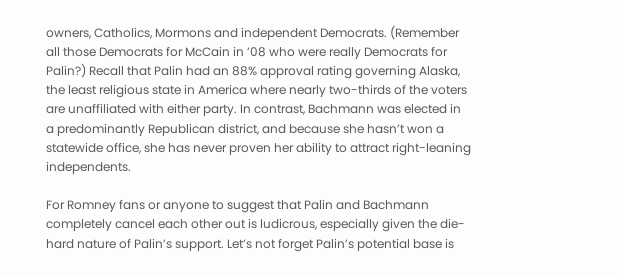owners, Catholics, Mormons and independent Democrats. (Remember all those Democrats for McCain in ’08 who were really Democrats for Palin?) Recall that Palin had an 88% approval rating governing Alaska, the least religious state in America where nearly two-thirds of the voters are unaffiliated with either party. In contrast, Bachmann was elected in a predominantly Republican district, and because she hasn’t won a statewide office, she has never proven her ability to attract right-leaning independents.

For Romney fans or anyone to suggest that Palin and Bachmann completely cancel each other out is ludicrous, especially given the die-hard nature of Palin’s support. Let’s not forget Palin’s potential base is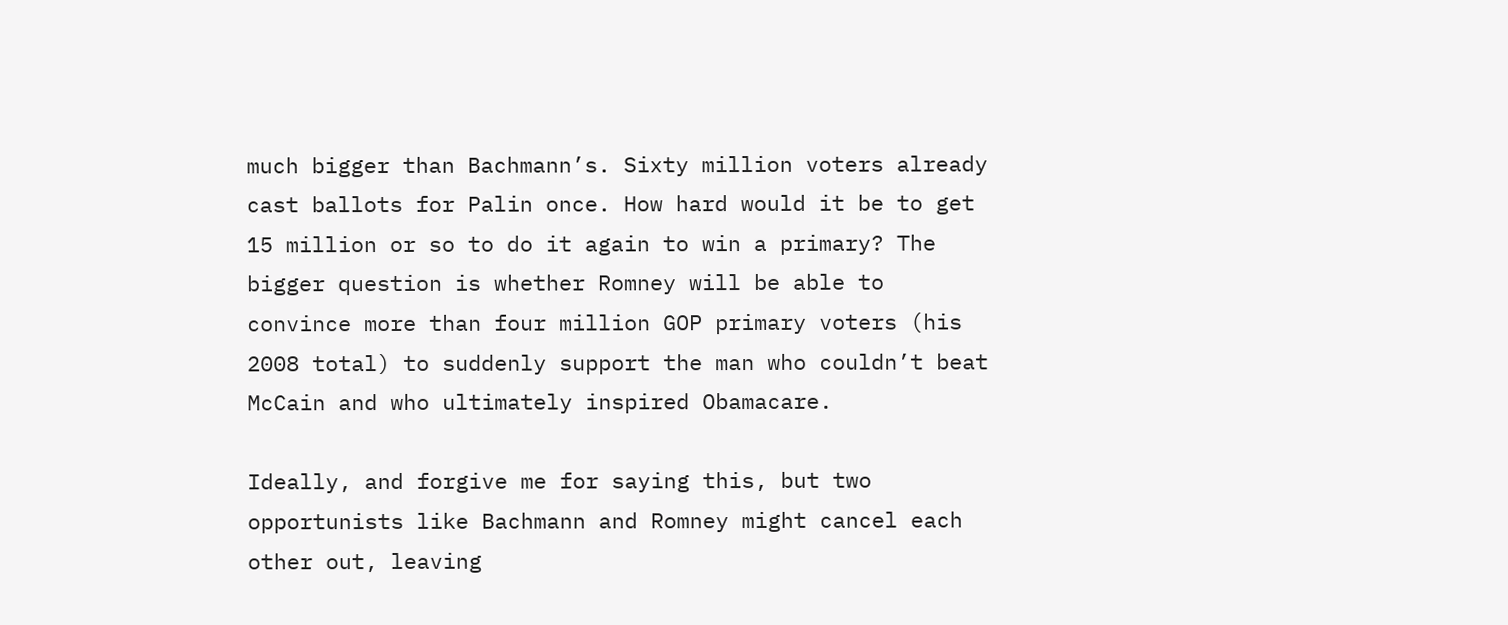much bigger than Bachmann’s. Sixty million voters already cast ballots for Palin once. How hard would it be to get 15 million or so to do it again to win a primary? The bigger question is whether Romney will be able to convince more than four million GOP primary voters (his 2008 total) to suddenly support the man who couldn’t beat McCain and who ultimately inspired Obamacare.

Ideally, and forgive me for saying this, but two opportunists like Bachmann and Romney might cancel each other out, leaving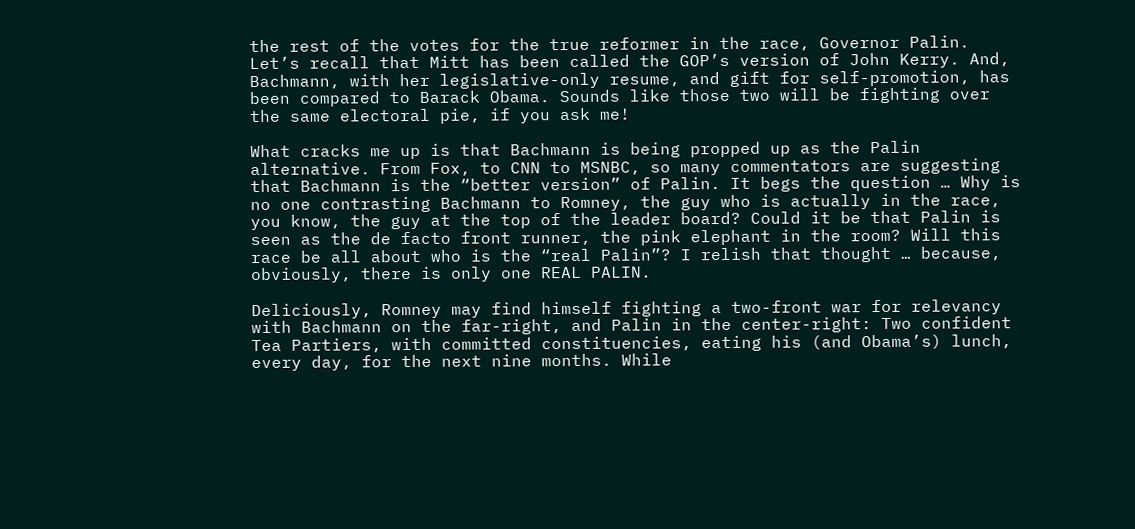the rest of the votes for the true reformer in the race, Governor Palin. Let’s recall that Mitt has been called the GOP’s version of John Kerry. And, Bachmann, with her legislative-only resume, and gift for self-promotion, has been compared to Barack Obama. Sounds like those two will be fighting over the same electoral pie, if you ask me!

What cracks me up is that Bachmann is being propped up as the Palin alternative. From Fox, to CNN to MSNBC, so many commentators are suggesting that Bachmann is the “better version” of Palin. It begs the question … Why is no one contrasting Bachmann to Romney, the guy who is actually in the race, you know, the guy at the top of the leader board? Could it be that Palin is seen as the de facto front runner, the pink elephant in the room? Will this race be all about who is the “real Palin”? I relish that thought … because, obviously, there is only one REAL PALIN.

Deliciously, Romney may find himself fighting a two-front war for relevancy with Bachmann on the far-right, and Palin in the center-right: Two confident Tea Partiers, with committed constituencies, eating his (and Obama’s) lunch, every day, for the next nine months. While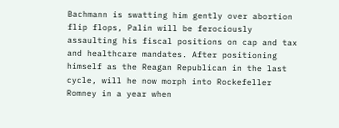Bachmann is swatting him gently over abortion flip flops, Palin will be ferociously assaulting his fiscal positions on cap and tax and healthcare mandates. After positioning himself as the Reagan Republican in the last cycle, will he now morph into Rockefeller Romney in a year when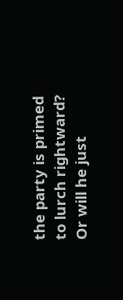the party is primed to lurch rightward? Or will he just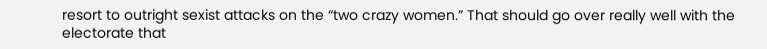resort to outright sexist attacks on the “two crazy women.” That should go over really well with the electorate that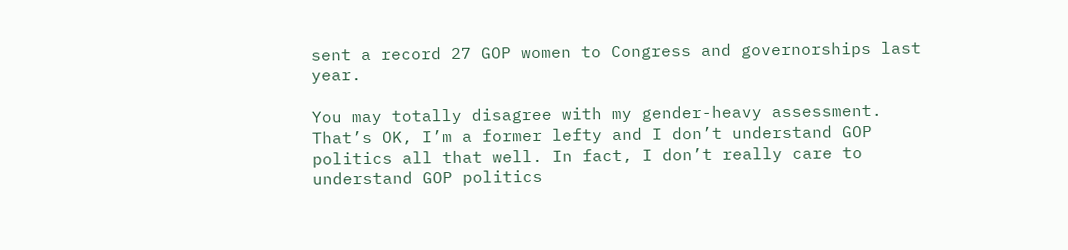sent a record 27 GOP women to Congress and governorships last year.

You may totally disagree with my gender-heavy assessment. That’s OK, I’m a former lefty and I don’t understand GOP politics all that well. In fact, I don’t really care to understand GOP politics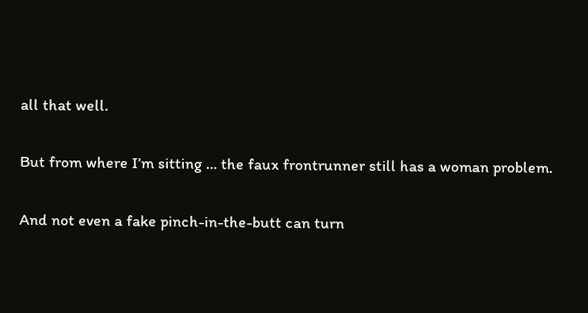all that well.

But from where I’m sitting … the faux frontrunner still has a woman problem.

And not even a fake pinch-in-the-butt can turn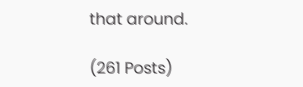that around.

(261 Posts)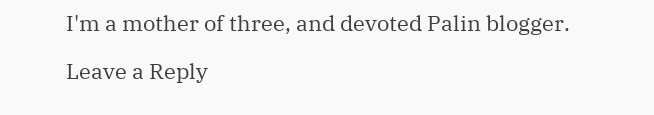I'm a mother of three, and devoted Palin blogger.

Leave a Reply